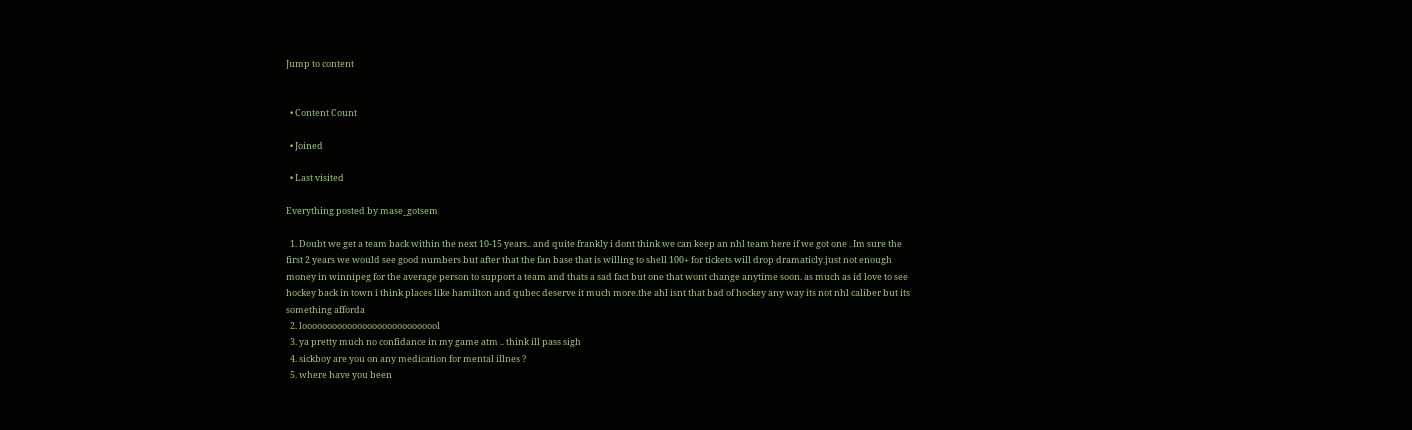Jump to content


  • Content Count

  • Joined

  • Last visited

Everything posted by mase_gotsem

  1. Doubt we get a team back within the next 10-15 years.. and quite frankly i dont think we can keep an nhl team here if we got one . Im sure the first 2 years we would see good numbers but after that the fan base that is willing to shell 100+ for tickets will drop dramaticly.just not enough money in winnipeg for the average person to support a team and thats a sad fact but one that wont change anytime soon. as much as id love to see hockey back in town i think places like hamilton and qubec deserve it much more.the ahl isnt that bad of hockey any way its not nhl caliber but its something afforda
  2. loooooooooooooooooooooooooool
  3. ya pretty much no confidance in my game atm .. think ill pass sigh
  4. sickboy are you on any medication for mental illnes ?
  5. where have you been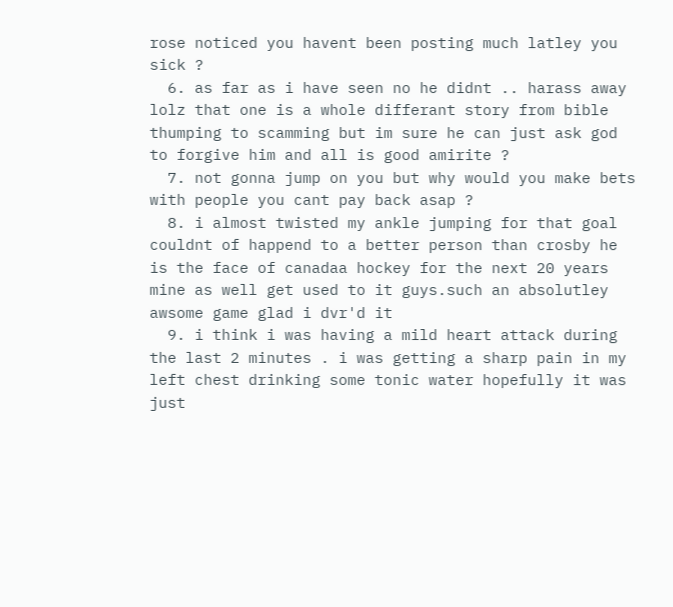rose noticed you havent been posting much latley you sick ?
  6. as far as i have seen no he didnt .. harass away lolz that one is a whole differant story from bible thumping to scamming but im sure he can just ask god to forgive him and all is good amirite ?
  7. not gonna jump on you but why would you make bets with people you cant pay back asap ?
  8. i almost twisted my ankle jumping for that goal couldnt of happend to a better person than crosby he is the face of canadaa hockey for the next 20 years mine as well get used to it guys.such an absolutley awsome game glad i dvr'd it
  9. i think i was having a mild heart attack during the last 2 minutes . i was getting a sharp pain in my left chest drinking some tonic water hopefully it was just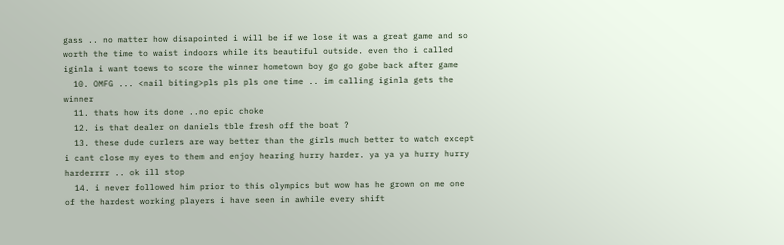gass .. no matter how disapointed i will be if we lose it was a great game and so worth the time to waist indoors while its beautiful outside. even tho i called iginla i want toews to score the winner hometown boy go go gobe back after game
  10. OMFG ... <nail biting>pls pls pls one time .. im calling iginla gets the winner
  11. thats how its done ..no epic choke
  12. is that dealer on daniels tble fresh off the boat ?
  13. these dude curlers are way better than the girls much better to watch except i cant close my eyes to them and enjoy hearing hurry harder. ya ya ya hurry hurry harderrrr .. ok ill stop
  14. i never followed him prior to this olympics but wow has he grown on me one of the hardest working players i have seen in awhile every shift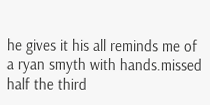he gives it his all reminds me of a ryan smyth with hands.missed half the third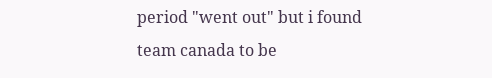period "went out" but i found team canada to be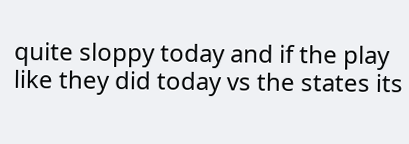quite sloppy today and if the play like they did today vs the states its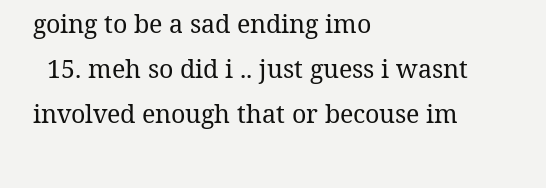going to be a sad ending imo
  15. meh so did i .. just guess i wasnt involved enough that or becouse im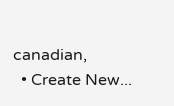canadian,
  • Create New...